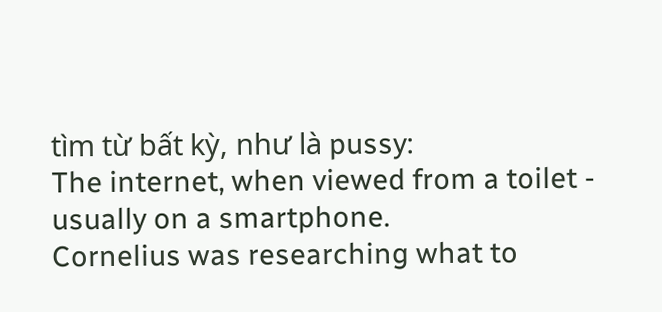tìm từ bất kỳ, như là pussy:
The internet, when viewed from a toilet - usually on a smartphone.
Cornelius was researching what to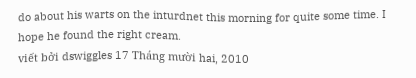do about his warts on the inturdnet this morning for quite some time. I hope he found the right cream.
viết bởi dswiggles 17 Tháng mười hai, 2010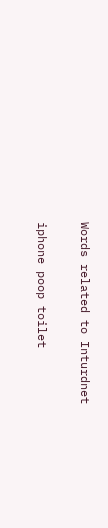Words related to Inturdnet

iphone poop toilet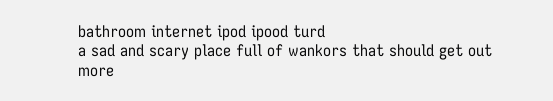bathroom internet ipod ipood turd
a sad and scary place full of wankors that should get out more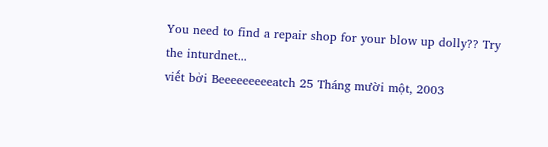You need to find a repair shop for your blow up dolly?? Try the inturdnet...
viết bởi Beeeeeeeeeatch 25 Tháng mười một, 2003